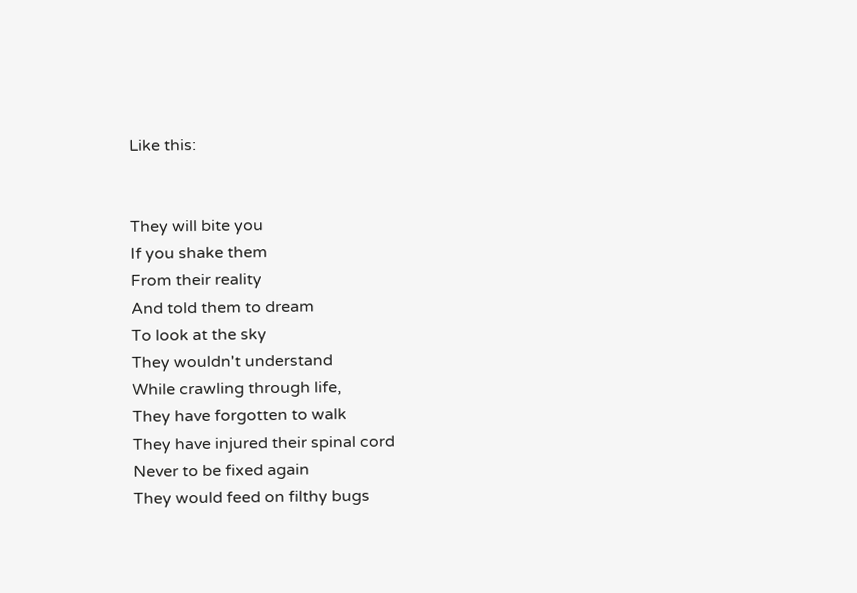Like this:


They will bite you
If you shake them
From their reality
And told them to dream
To look at the sky
They wouldn't understand
While crawling through life,
They have forgotten to walk
They have injured their spinal cord
Never to be fixed again
They would feed on filthy bugs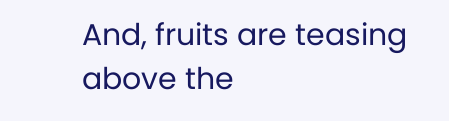And, fruits are teasing above the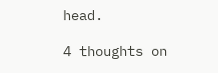head.

4 thoughts on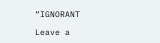“IGNORANT

Leave a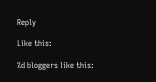Reply

Like this:

%d bloggers like this: